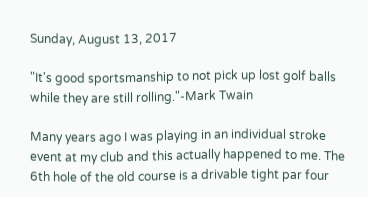Sunday, August 13, 2017

"It's good sportsmanship to not pick up lost golf balls while they are still rolling."-Mark Twain

Many years ago I was playing in an individual stroke event at my club and this actually happened to me. The 6th hole of the old course is a drivable tight par four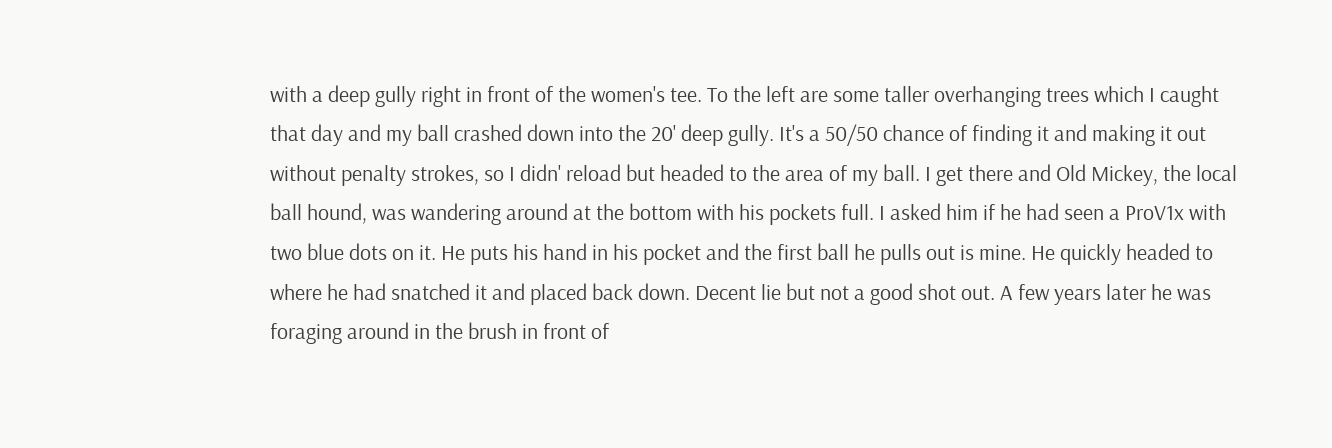with a deep gully right in front of the women's tee. To the left are some taller overhanging trees which I caught that day and my ball crashed down into the 20' deep gully. It's a 50/50 chance of finding it and making it out without penalty strokes, so I didn' reload but headed to the area of my ball. I get there and Old Mickey, the local ball hound, was wandering around at the bottom with his pockets full. I asked him if he had seen a ProV1x with two blue dots on it. He puts his hand in his pocket and the first ball he pulls out is mine. He quickly headed to where he had snatched it and placed back down. Decent lie but not a good shot out. A few years later he was foraging around in the brush in front of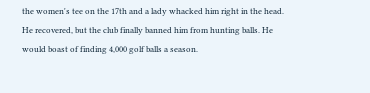the women's tee on the 17th and a lady whacked him right in the head. He recovered, but the club finally banned him from hunting balls. He would boast of finding 4,000 golf balls a season.